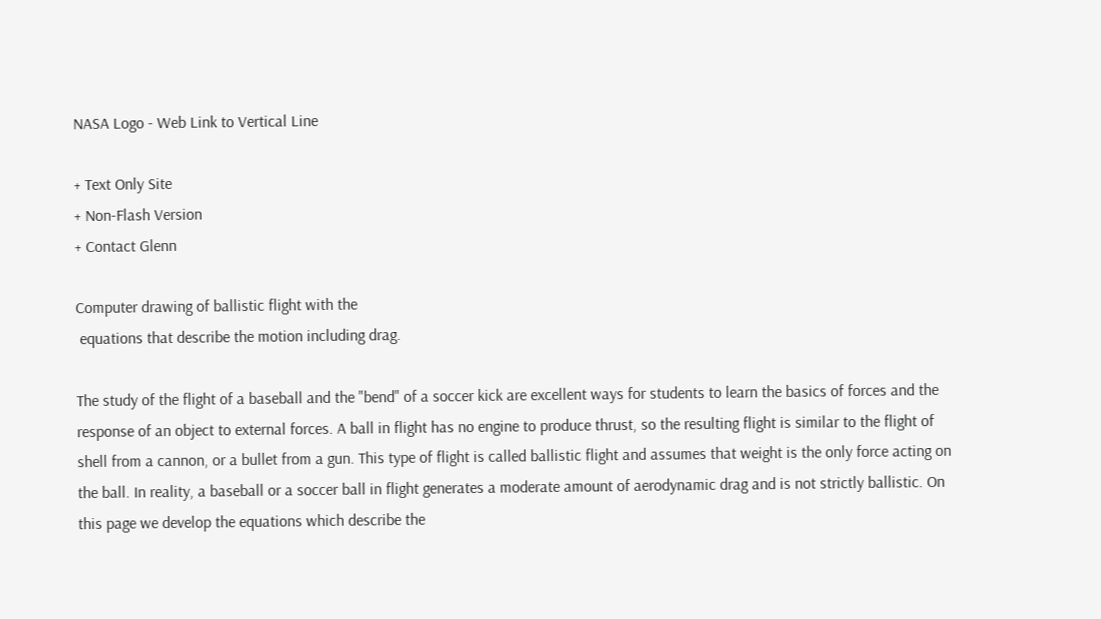NASA Logo - Web Link to Vertical Line

+ Text Only Site
+ Non-Flash Version
+ Contact Glenn

Computer drawing of ballistic flight with the
 equations that describe the motion including drag.

The study of the flight of a baseball and the "bend" of a soccer kick are excellent ways for students to learn the basics of forces and the response of an object to external forces. A ball in flight has no engine to produce thrust, so the resulting flight is similar to the flight of shell from a cannon, or a bullet from a gun. This type of flight is called ballistic flight and assumes that weight is the only force acting on the ball. In reality, a baseball or a soccer ball in flight generates a moderate amount of aerodynamic drag and is not strictly ballistic. On this page we develop the equations which describe the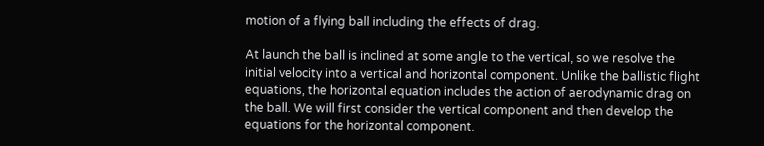motion of a flying ball including the effects of drag.

At launch the ball is inclined at some angle to the vertical, so we resolve the initial velocity into a vertical and horizontal component. Unlike the ballistic flight equations, the horizontal equation includes the action of aerodynamic drag on the ball. We will first consider the vertical component and then develop the equations for the horizontal component.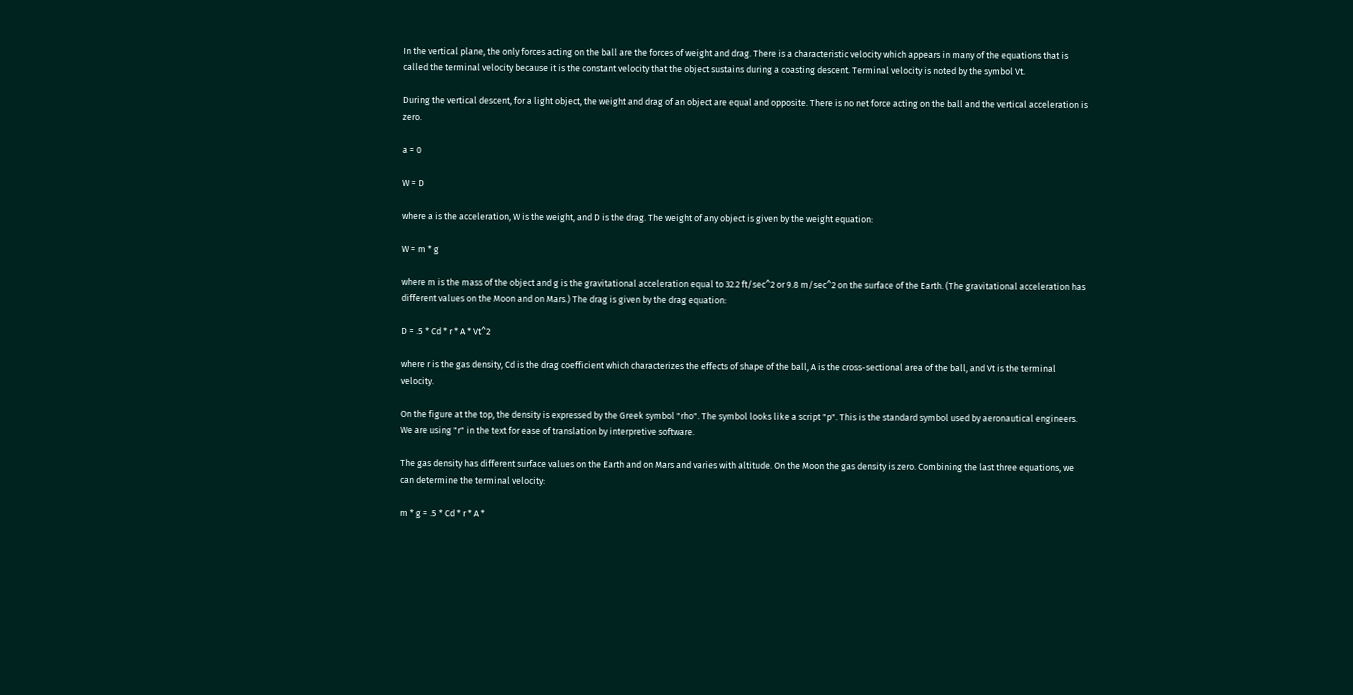In the vertical plane, the only forces acting on the ball are the forces of weight and drag. There is a characteristic velocity which appears in many of the equations that is called the terminal velocity because it is the constant velocity that the object sustains during a coasting descent. Terminal velocity is noted by the symbol Vt.

During the vertical descent, for a light object, the weight and drag of an object are equal and opposite. There is no net force acting on the ball and the vertical acceleration is zero.

a = 0

W = D

where a is the acceleration, W is the weight, and D is the drag. The weight of any object is given by the weight equation:

W = m * g

where m is the mass of the object and g is the gravitational acceleration equal to 32.2 ft/sec^2 or 9.8 m/sec^2 on the surface of the Earth. (The gravitational acceleration has different values on the Moon and on Mars.) The drag is given by the drag equation:

D = .5 * Cd * r * A * Vt^2

where r is the gas density, Cd is the drag coefficient which characterizes the effects of shape of the ball, A is the cross-sectional area of the ball, and Vt is the terminal velocity.

On the figure at the top, the density is expressed by the Greek symbol "rho". The symbol looks like a script "p". This is the standard symbol used by aeronautical engineers. We are using "r" in the text for ease of translation by interpretive software.

The gas density has different surface values on the Earth and on Mars and varies with altitude. On the Moon the gas density is zero. Combining the last three equations, we can determine the terminal velocity:

m * g = .5 * Cd * r * A *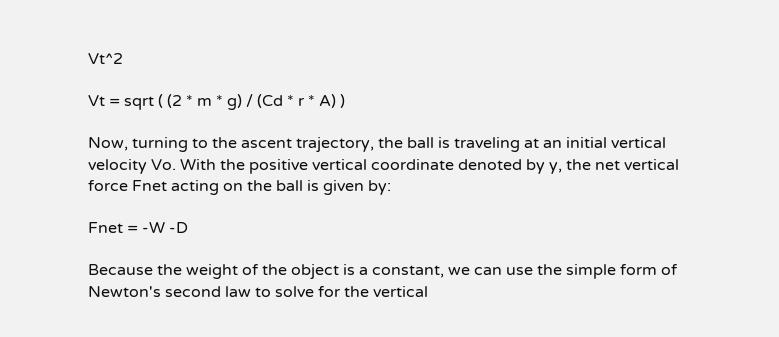Vt^2

Vt = sqrt ( (2 * m * g) / (Cd * r * A) )

Now, turning to the ascent trajectory, the ball is traveling at an initial vertical velocity Vo. With the positive vertical coordinate denoted by y, the net vertical force Fnet acting on the ball is given by:

Fnet = -W -D

Because the weight of the object is a constant, we can use the simple form of Newton's second law to solve for the vertical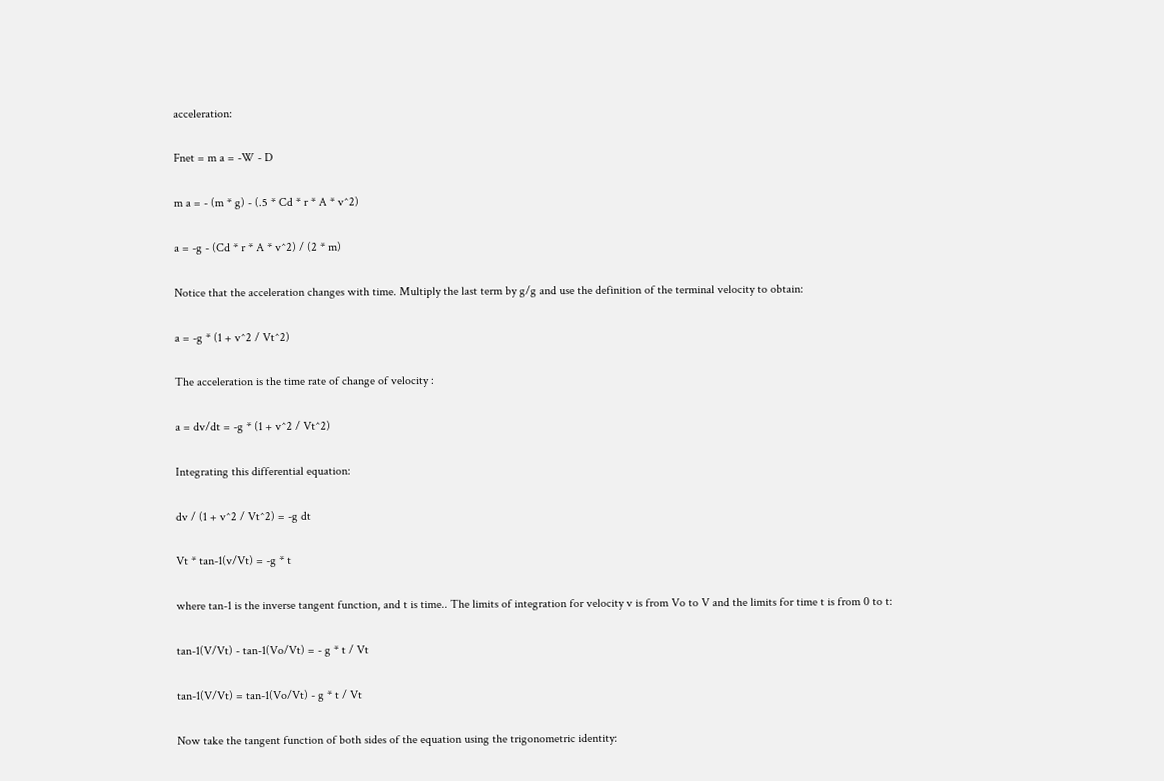acceleration:

Fnet = m a = -W - D

m a = - (m * g) - (.5 * Cd * r * A * v^2)

a = -g - (Cd * r * A * v^2) / (2 * m)

Notice that the acceleration changes with time. Multiply the last term by g/g and use the definition of the terminal velocity to obtain:

a = -g * (1 + v^2 / Vt^2)

The acceleration is the time rate of change of velocity :

a = dv/dt = -g * (1 + v^2 / Vt^2)

Integrating this differential equation:

dv / (1 + v^2 / Vt^2) = -g dt

Vt * tan-1(v/Vt) = -g * t

where tan-1 is the inverse tangent function, and t is time.. The limits of integration for velocity v is from Vo to V and the limits for time t is from 0 to t:

tan-1(V/Vt) - tan-1(Vo/Vt) = - g * t / Vt

tan-1(V/Vt) = tan-1(Vo/Vt) - g * t / Vt

Now take the tangent function of both sides of the equation using the trigonometric identity: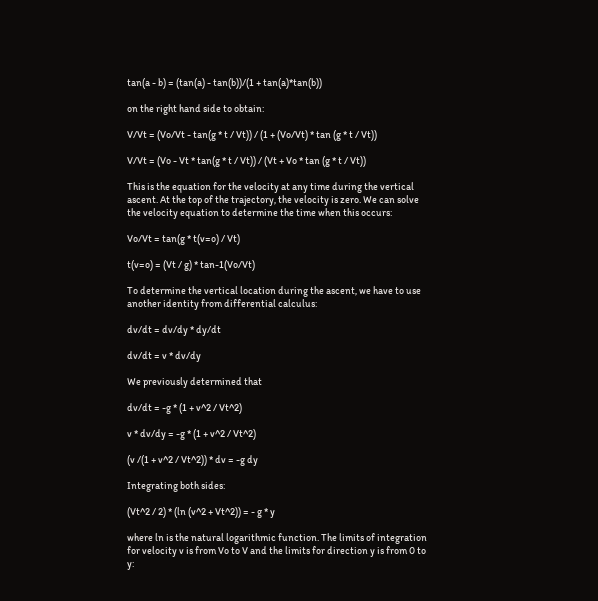tan(a - b) = (tan(a) - tan(b))/(1 + tan(a)*tan(b))

on the right hand side to obtain:

V/Vt = (Vo/Vt - tan(g * t / Vt)) / (1 + (Vo/Vt) * tan (g * t / Vt))

V/Vt = (Vo - Vt * tan(g * t / Vt)) / (Vt + Vo * tan (g * t / Vt))

This is the equation for the velocity at any time during the vertical ascent. At the top of the trajectory, the velocity is zero. We can solve the velocity equation to determine the time when this occurs:

Vo/Vt = tan(g * t(v=o) / Vt)

t(v=o) = (Vt / g) * tan-1(Vo/Vt)

To determine the vertical location during the ascent, we have to use another identity from differential calculus:

dv/dt = dv/dy * dy/dt

dv/dt = v * dv/dy

We previously determined that

dv/dt = -g * (1 + v^2 / Vt^2)

v * dv/dy = -g * (1 + v^2 / Vt^2)

(v /(1 + v^2 / Vt^2)) * dv = -g dy

Integrating both sides:

(Vt^2 / 2) * (ln (v^2 + Vt^2)) = - g * y

where ln is the natural logarithmic function. The limits of integration for velocity v is from Vo to V and the limits for direction y is from 0 to y: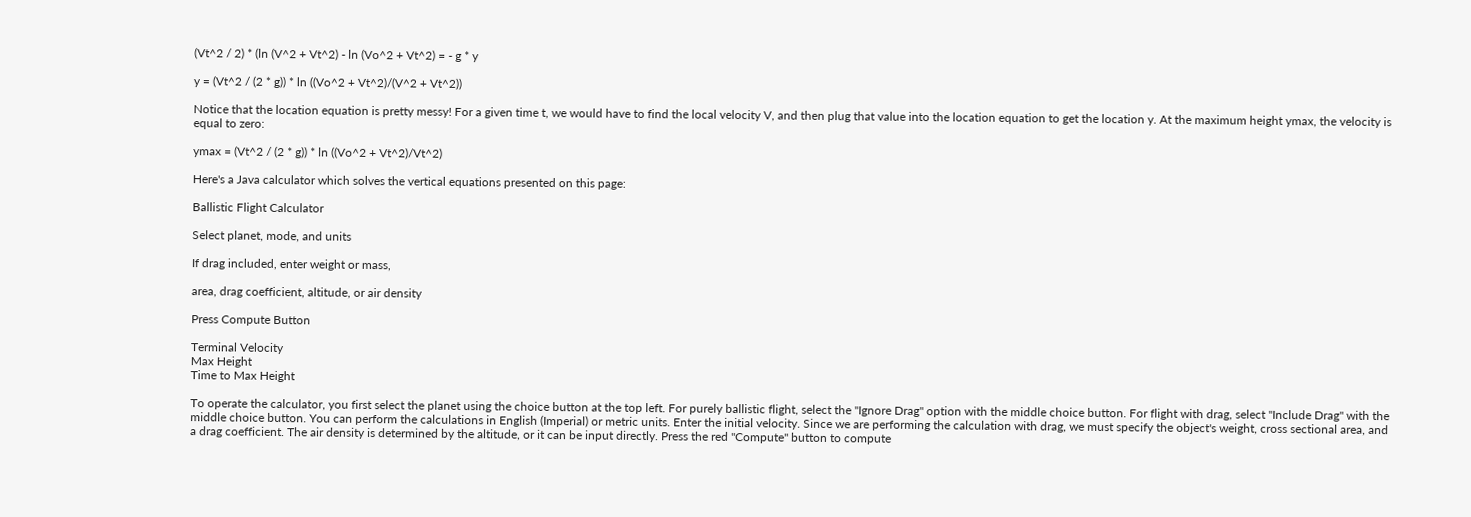(Vt^2 / 2) * (ln (V^2 + Vt^2) - ln (Vo^2 + Vt^2) = - g * y

y = (Vt^2 / (2 * g)) * ln ((Vo^2 + Vt^2)/(V^2 + Vt^2))

Notice that the location equation is pretty messy! For a given time t, we would have to find the local velocity V, and then plug that value into the location equation to get the location y. At the maximum height ymax, the velocity is equal to zero:

ymax = (Vt^2 / (2 * g)) * ln ((Vo^2 + Vt^2)/Vt^2)

Here's a Java calculator which solves the vertical equations presented on this page:

Ballistic Flight Calculator

Select planet, mode, and units

If drag included, enter weight or mass,

area, drag coefficient, altitude, or air density

Press Compute Button

Terminal Velocity
Max Height
Time to Max Height

To operate the calculator, you first select the planet using the choice button at the top left. For purely ballistic flight, select the "Ignore Drag" option with the middle choice button. For flight with drag, select "Include Drag" with the middle choice button. You can perform the calculations in English (Imperial) or metric units. Enter the initial velocity. Since we are performing the calculation with drag, we must specify the object's weight, cross sectional area, and a drag coefficient. The air density is determined by the altitude, or it can be input directly. Press the red "Compute" button to compute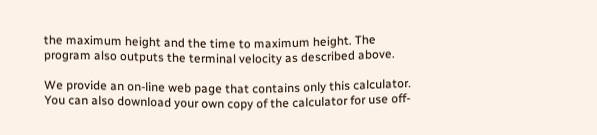the maximum height and the time to maximum height. The program also outputs the terminal velocity as described above.

We provide an on-line web page that contains only this calculator. You can also download your own copy of the calculator for use off-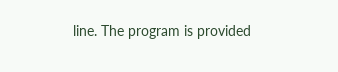line. The program is provided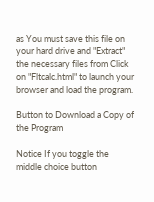as You must save this file on your hard drive and "Extract" the necessary files from Click on "Fltcalc.html" to launch your browser and load the program.

Button to Download a Copy of the Program

Notice If you toggle the middle choice button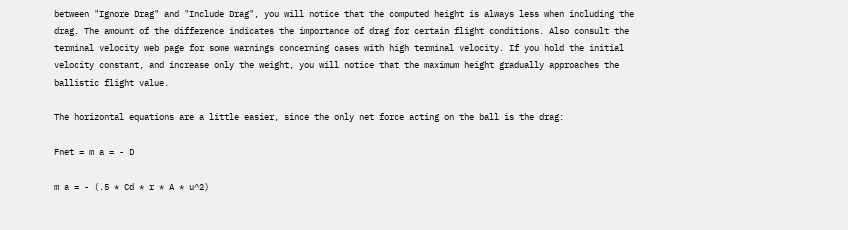between "Ignore Drag" and "Include Drag", you will notice that the computed height is always less when including the drag. The amount of the difference indicates the importance of drag for certain flight conditions. Also consult the terminal velocity web page for some warnings concerning cases with high terminal velocity. If you hold the initial velocity constant, and increase only the weight, you will notice that the maximum height gradually approaches the ballistic flight value.

The horizontal equations are a little easier, since the only net force acting on the ball is the drag:

Fnet = m a = - D

m a = - (.5 * Cd * r * A * u^2)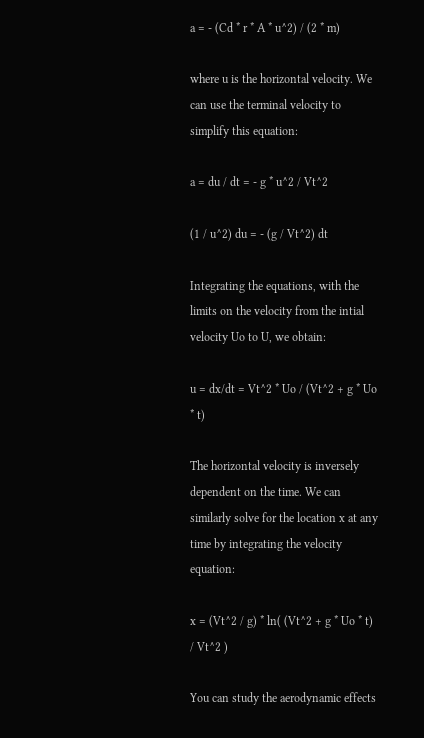a = - (Cd * r * A * u^2) / (2 * m)

where u is the horizontal velocity. We can use the terminal velocity to simplify this equation:

a = du / dt = - g * u^2 / Vt^2

(1 / u^2) du = - (g / Vt^2) dt

Integrating the equations, with the limits on the velocity from the intial velocity Uo to U, we obtain:

u = dx/dt = Vt^2 * Uo / (Vt^2 + g * Uo * t)

The horizontal velocity is inversely dependent on the time. We can similarly solve for the location x at any time by integrating the velocity equation:

x = (Vt^2 / g) * ln( (Vt^2 + g * Uo * t) / Vt^2 )

You can study the aerodynamic effects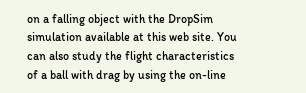on a falling object with the DropSim simulation available at this web site. You can also study the flight characteristics of a ball with drag by using the on-line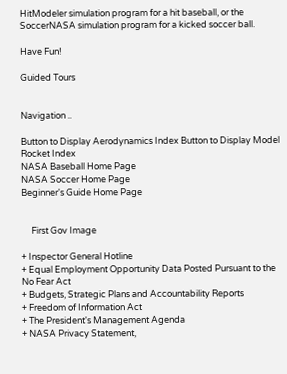HitModeler simulation program for a hit baseball, or the SoccerNASA simulation program for a kicked soccer ball.

Have Fun!

Guided Tours


Navigation ..

Button to Display Aerodynamics Index Button to Display Model Rocket Index
NASA Baseball Home Page
NASA Soccer Home Page
Beginner's Guide Home Page


     First Gov Image

+ Inspector General Hotline
+ Equal Employment Opportunity Data Posted Pursuant to the No Fear Act
+ Budgets, Strategic Plans and Accountability Reports
+ Freedom of Information Act
+ The President's Management Agenda
+ NASA Privacy Statement,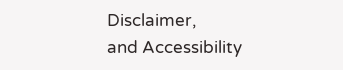Disclaimer,
and Accessibility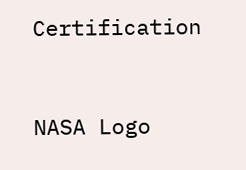Certification


NASA Logo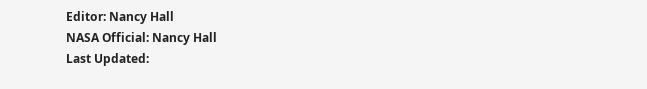Editor: Nancy Hall
NASA Official: Nancy Hall
Last Updated: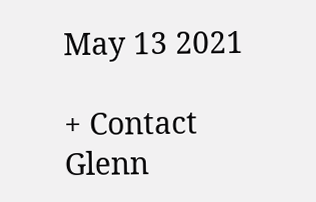May 13 2021

+ Contact Glenn